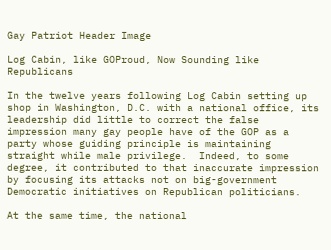Gay Patriot Header Image

Log Cabin, like GOProud, Now Sounding like Republicans

In the twelve years following Log Cabin setting up shop in Washington, D.C. with a national office, its leadership did little to correct the false impression many gay people have of the GOP as a party whose guiding principle is maintaining straight while male privilege.  Indeed, to some degree, it contributed to that inaccurate impression by focusing its attacks not on big-government Democratic initiatives on Republican politicians.

At the same time, the national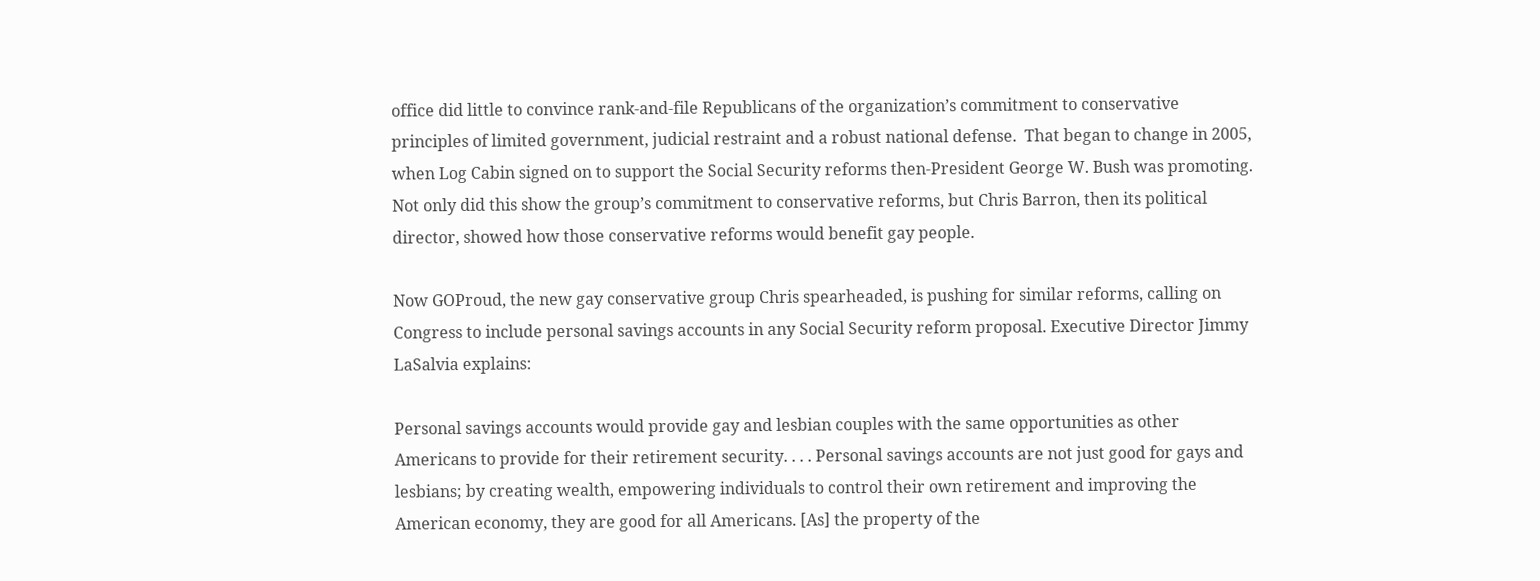office did little to convince rank-and-file Republicans of the organization’s commitment to conservative principles of limited government, judicial restraint and a robust national defense.  That began to change in 2005, when Log Cabin signed on to support the Social Security reforms then-President George W. Bush was promoting.  Not only did this show the group’s commitment to conservative reforms, but Chris Barron, then its political director, showed how those conservative reforms would benefit gay people.

Now GOProud, the new gay conservative group Chris spearheaded, is pushing for similar reforms, calling on Congress to include personal savings accounts in any Social Security reform proposal. Executive Director Jimmy LaSalvia explains:

Personal savings accounts would provide gay and lesbian couples with the same opportunities as other Americans to provide for their retirement security. . . . Personal savings accounts are not just good for gays and lesbians; by creating wealth, empowering individuals to control their own retirement and improving the American economy, they are good for all Americans. [As] the property of the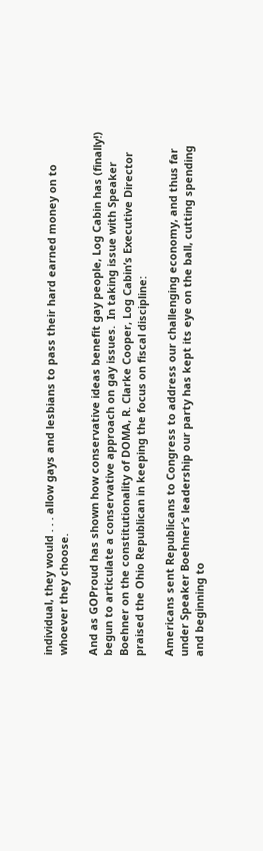individual, they would . . . allow gays and lesbians to pass their hard earned money on to whoever they choose.

And as GOProud has shown how conservative ideas benefit gay people, Log Cabin has (finally!) begun to articulate a conservative approach on gay issues.  In taking issue with Speaker Boehner on the constitutionality of DOMA, R. Clarke Cooper, Log Cabin’s Executive Director praised the Ohio Republican in keeping the focus on fiscal discipline:

Americans sent Republicans to Congress to address our challenging economy, and thus far under Speaker Boehner’s leadership our party has kept its eye on the ball, cutting spending and beginning to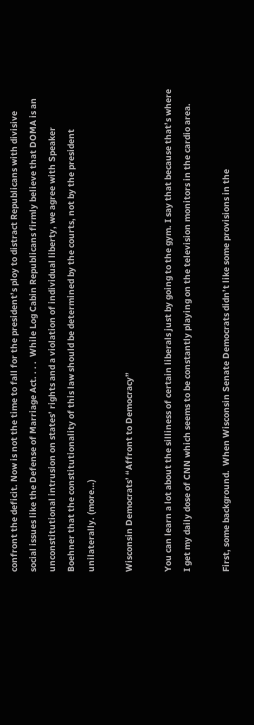confront the deficit. Now is not the time to fall for the president’s ploy to distract Republicans with divisive social issues like the Defense of Marriage Act. . . .  While Log Cabin Republicans firmly believe that DOMA is an unconstitutional intrusion on states’ rights and a violation of individual liberty, we agree with Speaker Boehner that the constitutionality of this law should be determined by the courts, not by the president unilaterally. (more…)

Wisconsin Democrats’ “Affront to Democracy”

You can learn a lot about the silliness of certain liberals just by going to the gym. I say that because that’s where I get my daily dose of CNN which seems to be constantly playing on the television monitors in the cardio area.

First, some background.  When Wisconsin Senate Democrats didn’t like some provisions in the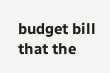budget bill that the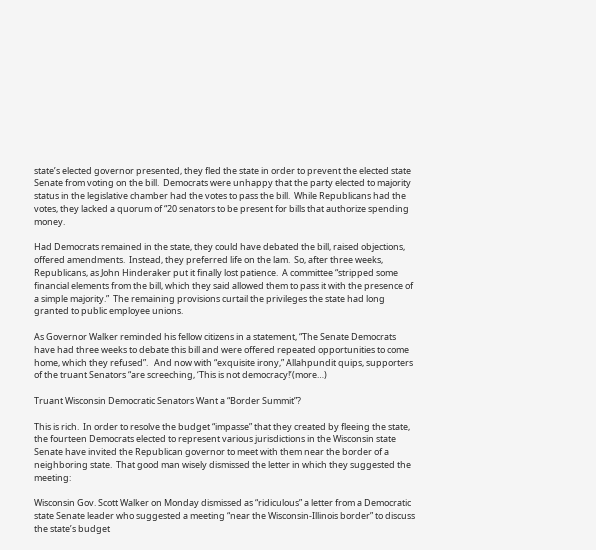state’s elected governor presented, they fled the state in order to prevent the elected state Senate from voting on the bill.  Democrats were unhappy that the party elected to majority status in the legislative chamber had the votes to pass the bill.  While Republicans had the votes, they lacked a quorum of “20 senators to be present for bills that authorize spending money.

Had Democrats remained in the state, they could have debated the bill, raised objections, offered amendments.  Instead, they preferred life on the lam.  So, after three weeks, Republicans, as John Hinderaker put it finally lost patience.  A committee “stripped some financial elements from the bill, which they said allowed them to pass it with the presence of a simple majority.”  The remaining provisions curtail the privileges the state had long granted to public employee unions.

As Governor Walker reminded his fellow citizens in a statement, “The Senate Democrats have had three weeks to debate this bill and were offered repeated opportunities to come home, which they refused”.   And now with “exquisite irony,” Allahpundit quips, supporters of the truant Senators “are screeching, ‘This is not democracy!’(more…)

Truant Wisconsin Democratic Senators Want a “Border Summit”?

This is rich.  In order to resolve the budget “impasse” that they created by fleeing the state, the fourteen Democrats elected to represent various jurisdictions in the Wisconsin state Senate have invited the Republican governor to meet with them near the border of a neighboring state.  That good man wisely dismissed the letter in which they suggested the meeting:

Wisconsin Gov. Scott Walker on Monday dismissed as “ridiculous” a letter from a Democratic state Senate leader who suggested a meeting “near the Wisconsin-Illinois border” to discuss the state’s budget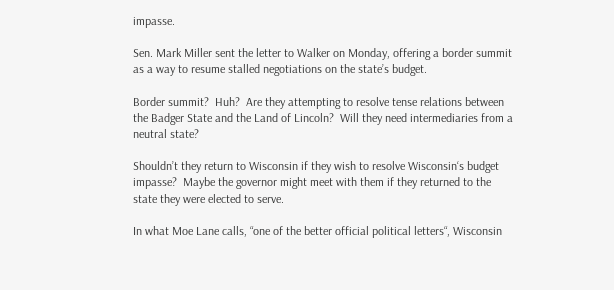impasse.

Sen. Mark Miller sent the letter to Walker on Monday, offering a border summit as a way to resume stalled negotiations on the state’s budget.

Border summit?  Huh?  Are they attempting to resolve tense relations between the Badger State and the Land of Lincoln?  Will they need intermediaries from a neutral state?

Shouldn’t they return to Wisconsin if they wish to resolve Wisconsin‘s budget impasse?  Maybe the governor might meet with them if they returned to the state they were elected to serve.

In what Moe Lane calls, “one of the better official political letters“, Wisconsin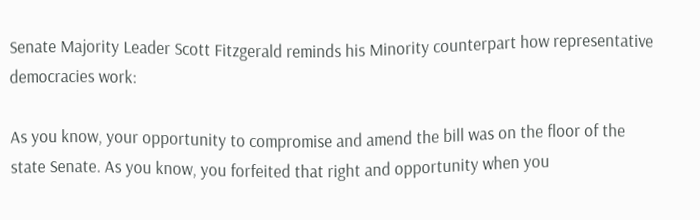Senate Majority Leader Scott Fitzgerald reminds his Minority counterpart how representative democracies work:

As you know, your opportunity to compromise and amend the bill was on the floor of the state Senate. As you know, you forfeited that right and opportunity when you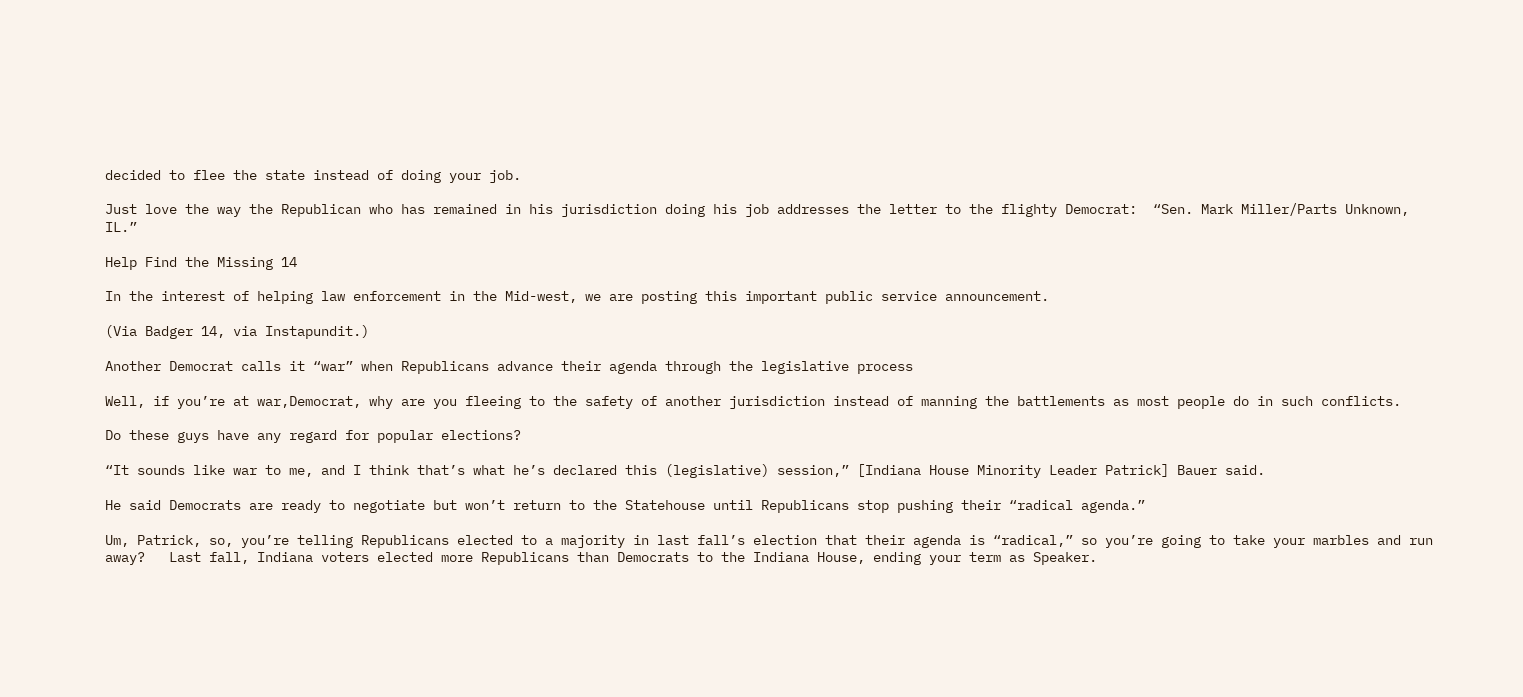decided to flee the state instead of doing your job.

Just love the way the Republican who has remained in his jurisdiction doing his job addresses the letter to the flighty Democrat:  “Sen. Mark Miller/Parts Unknown, IL.”

Help Find the Missing 14

In the interest of helping law enforcement in the Mid-west, we are posting this important public service announcement.

(Via Badger 14, via Instapundit.)

Another Democrat calls it “war” when Republicans advance their agenda through the legislative process

Well, if you’re at war,Democrat, why are you fleeing to the safety of another jurisdiction instead of manning the battlements as most people do in such conflicts.

Do these guys have any regard for popular elections?

“It sounds like war to me, and I think that’s what he’s declared this (legislative) session,” [Indiana House Minority Leader Patrick] Bauer said.

He said Democrats are ready to negotiate but won’t return to the Statehouse until Republicans stop pushing their “radical agenda.”

Um, Patrick, so, you’re telling Republicans elected to a majority in last fall’s election that their agenda is “radical,” so you’re going to take your marbles and run away?   Last fall, Indiana voters elected more Republicans than Democrats to the Indiana House, ending your term as Speaker.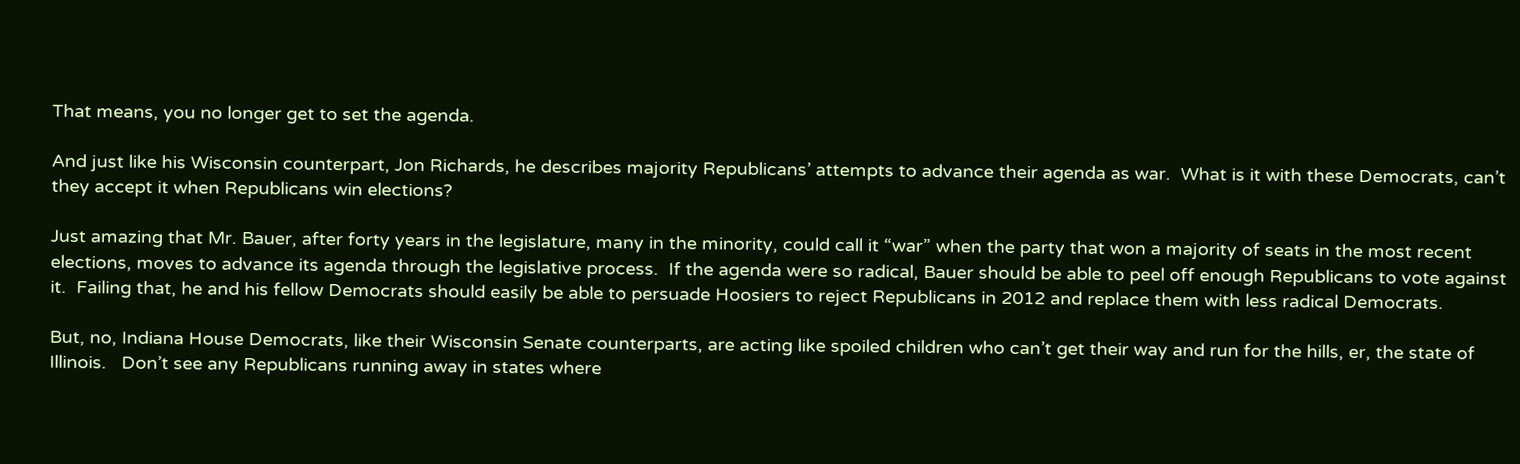That means, you no longer get to set the agenda.

And just like his Wisconsin counterpart, Jon Richards, he describes majority Republicans’ attempts to advance their agenda as war.  What is it with these Democrats, can’t they accept it when Republicans win elections?

Just amazing that Mr. Bauer, after forty years in the legislature, many in the minority, could call it “war” when the party that won a majority of seats in the most recent elections, moves to advance its agenda through the legislative process.  If the agenda were so radical, Bauer should be able to peel off enough Republicans to vote against it.  Failing that, he and his fellow Democrats should easily be able to persuade Hoosiers to reject Republicans in 2012 and replace them with less radical Democrats.

But, no, Indiana House Democrats, like their Wisconsin Senate counterparts, are acting like spoiled children who can’t get their way and run for the hills, er, the state of Illinois.   Don’t see any Republicans running away in states where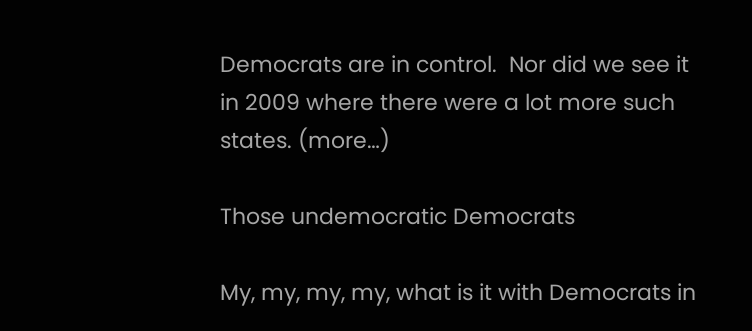Democrats are in control.  Nor did we see it in 2009 where there were a lot more such states. (more…)

Those undemocratic Democrats

My, my, my, my, what is it with Democrats in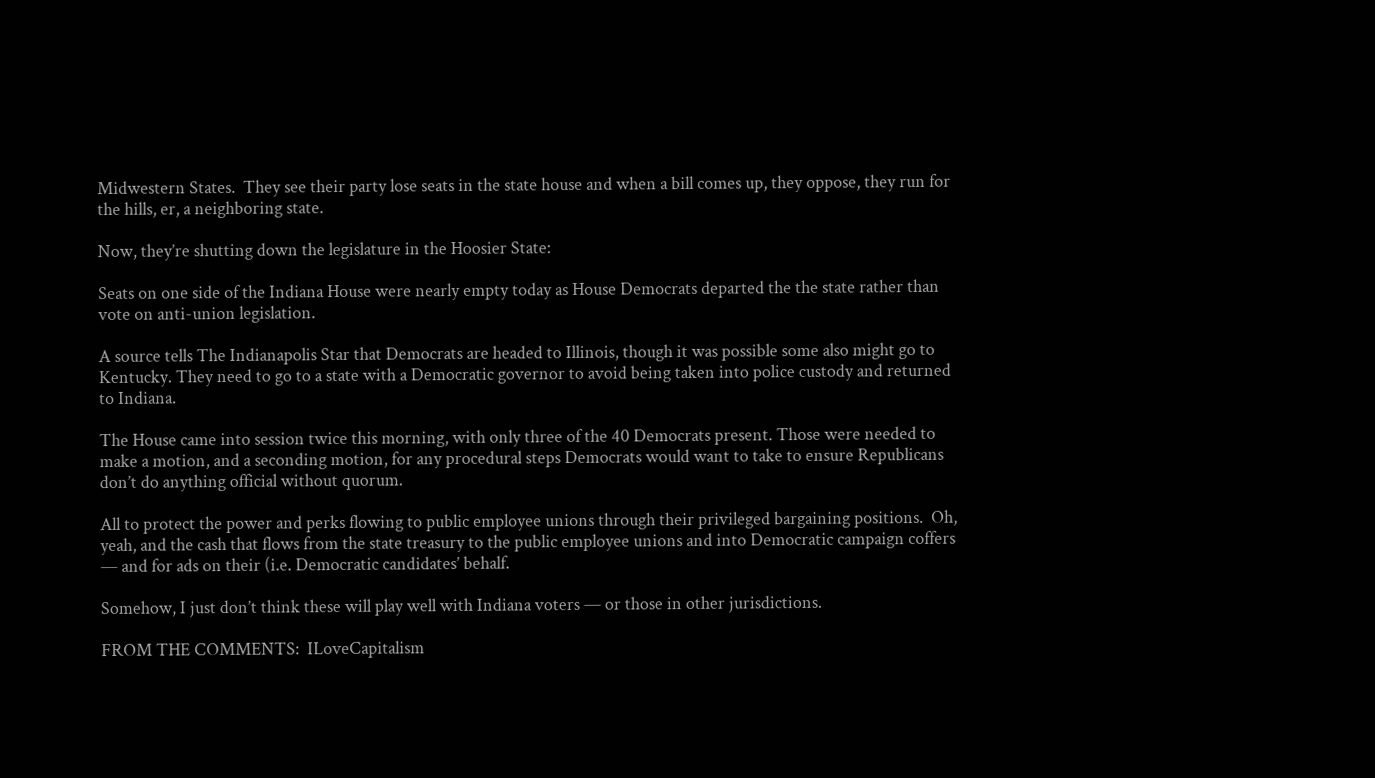Midwestern States.  They see their party lose seats in the state house and when a bill comes up, they oppose, they run for the hills, er, a neighboring state.

Now, they’re shutting down the legislature in the Hoosier State:

Seats on one side of the Indiana House were nearly empty today as House Democrats departed the the state rather than vote on anti-union legislation.

A source tells The Indianapolis Star that Democrats are headed to Illinois, though it was possible some also might go to Kentucky. They need to go to a state with a Democratic governor to avoid being taken into police custody and returned to Indiana.

The House came into session twice this morning, with only three of the 40 Democrats present. Those were needed to make a motion, and a seconding motion, for any procedural steps Democrats would want to take to ensure Republicans don’t do anything official without quorum.

All to protect the power and perks flowing to public employee unions through their privileged bargaining positions.  Oh, yeah, and the cash that flows from the state treasury to the public employee unions and into Democratic campaign coffers — and for ads on their (i.e. Democratic candidates’ behalf.

Somehow, I just don’t think these will play well with Indiana voters — or those in other jurisdictions.

FROM THE COMMENTS:  ILoveCapitalism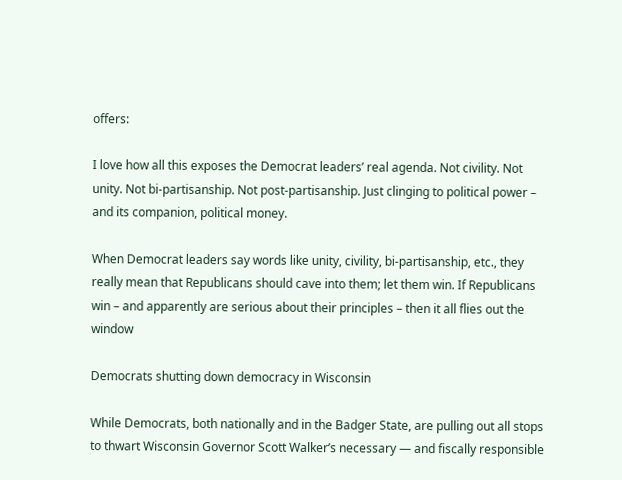offers:

I love how all this exposes the Democrat leaders’ real agenda. Not civility. Not unity. Not bi-partisanship. Not post-partisanship. Just clinging to political power – and its companion, political money.

When Democrat leaders say words like unity, civility, bi-partisanship, etc., they really mean that Republicans should cave into them; let them win. If Republicans win – and apparently are serious about their principles – then it all flies out the window

Democrats shutting down democracy in Wisconsin

While Democrats, both nationally and in the Badger State, are pulling out all stops to thwart Wisconsin Governor Scott Walker’s necessary — and fiscally responsible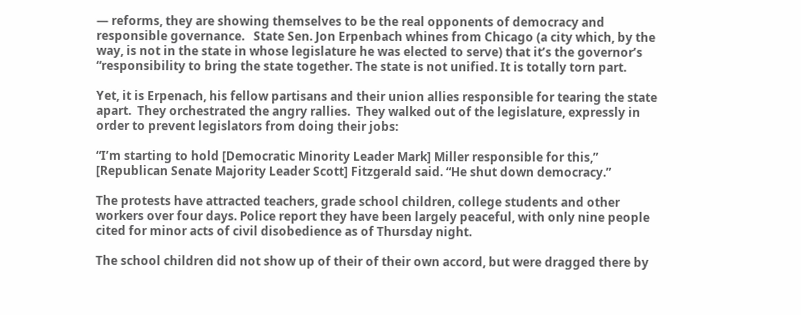— reforms, they are showing themselves to be the real opponents of democracy and responsible governance.   State Sen. Jon Erpenbach whines from Chicago (a city which, by the way, is not in the state in whose legislature he was elected to serve) that it’s the governor’s “responsibility to bring the state together. The state is not unified. It is totally torn part.

Yet, it is Erpenach, his fellow partisans and their union allies responsible for tearing the state apart.  They orchestrated the angry rallies.  They walked out of the legislature, expressly in order to prevent legislators from doing their jobs:

“I’m starting to hold [Democratic Minority Leader Mark] Miller responsible for this,” [Republican Senate Majority Leader Scott] Fitzgerald said. “He shut down democracy.”

The protests have attracted teachers, grade school children, college students and other workers over four days. Police report they have been largely peaceful, with only nine people cited for minor acts of civil disobedience as of Thursday night.

The school children did not show up of their of their own accord, but were dragged there by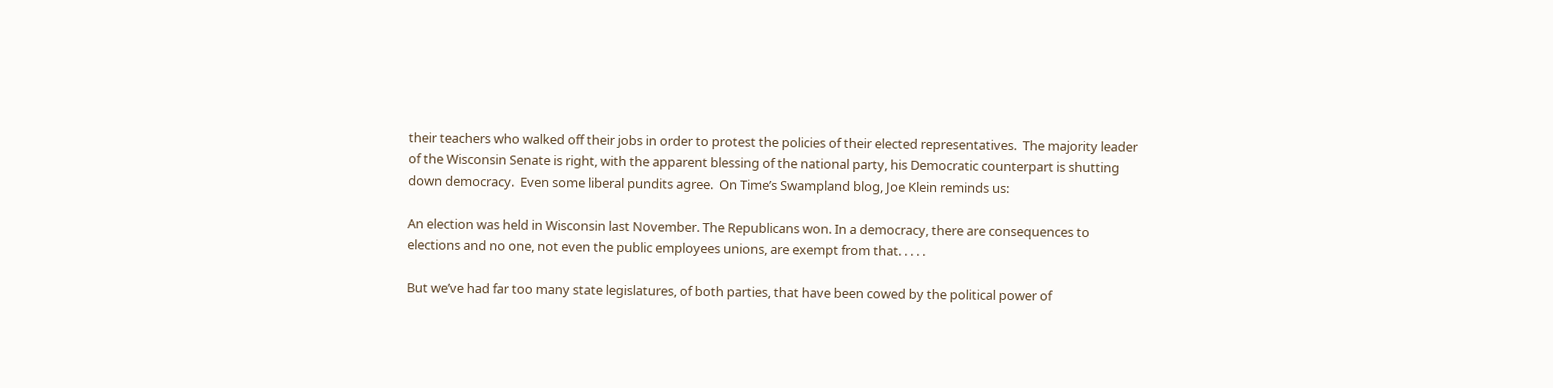their teachers who walked off their jobs in order to protest the policies of their elected representatives.  The majority leader of the Wisconsin Senate is right, with the apparent blessing of the national party, his Democratic counterpart is shutting down democracy.  Even some liberal pundits agree.  On Time’s Swampland blog, Joe Klein reminds us:

An election was held in Wisconsin last November. The Republicans won. In a democracy, there are consequences to elections and no one, not even the public employees unions, are exempt from that. . . . .

But we’ve had far too many state legislatures, of both parties, that have been cowed by the political power of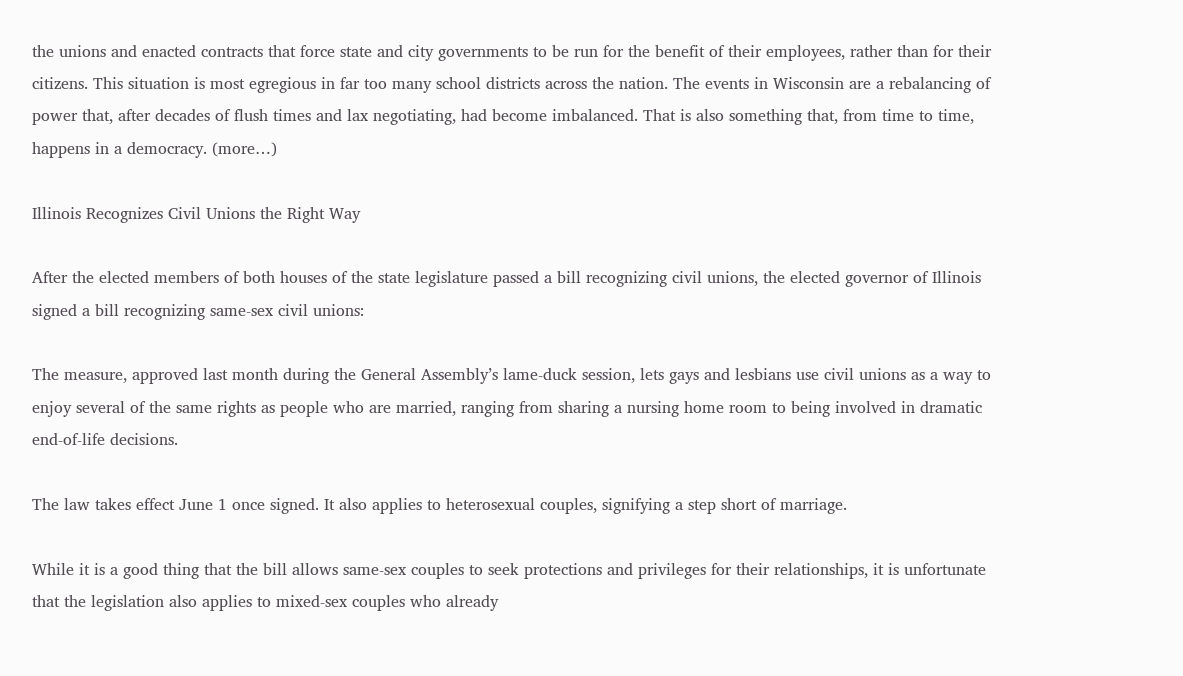the unions and enacted contracts that force state and city governments to be run for the benefit of their employees, rather than for their citizens. This situation is most egregious in far too many school districts across the nation. The events in Wisconsin are a rebalancing of power that, after decades of flush times and lax negotiating, had become imbalanced. That is also something that, from time to time, happens in a democracy. (more…)

Illinois Recognizes Civil Unions the Right Way

After the elected members of both houses of the state legislature passed a bill recognizing civil unions, the elected governor of Illinois signed a bill recognizing same-sex civil unions:

The measure, approved last month during the General Assembly’s lame-duck session, lets gays and lesbians use civil unions as a way to enjoy several of the same rights as people who are married, ranging from sharing a nursing home room to being involved in dramatic end-of-life decisions.

The law takes effect June 1 once signed. It also applies to heterosexual couples, signifying a step short of marriage.

While it is a good thing that the bill allows same-sex couples to seek protections and privileges for their relationships, it is unfortunate that the legislation also applies to mixed-sex couples who already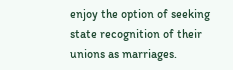enjoy the option of seeking state recognition of their unions as marriages.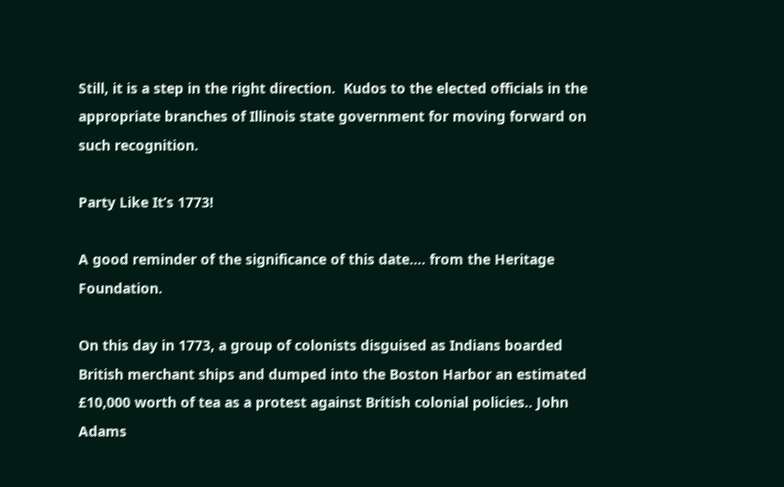Still, it is a step in the right direction.  Kudos to the elected officials in the appropriate branches of Illinois state government for moving forward on such recognition.

Party Like It’s 1773!

A good reminder of the significance of this date…. from the Heritage Foundation.

On this day in 1773, a group of colonists disguised as Indians boarded British merchant ships and dumped into the Boston Harbor an estimated £10,000 worth of tea as a protest against British colonial policies.. John Adams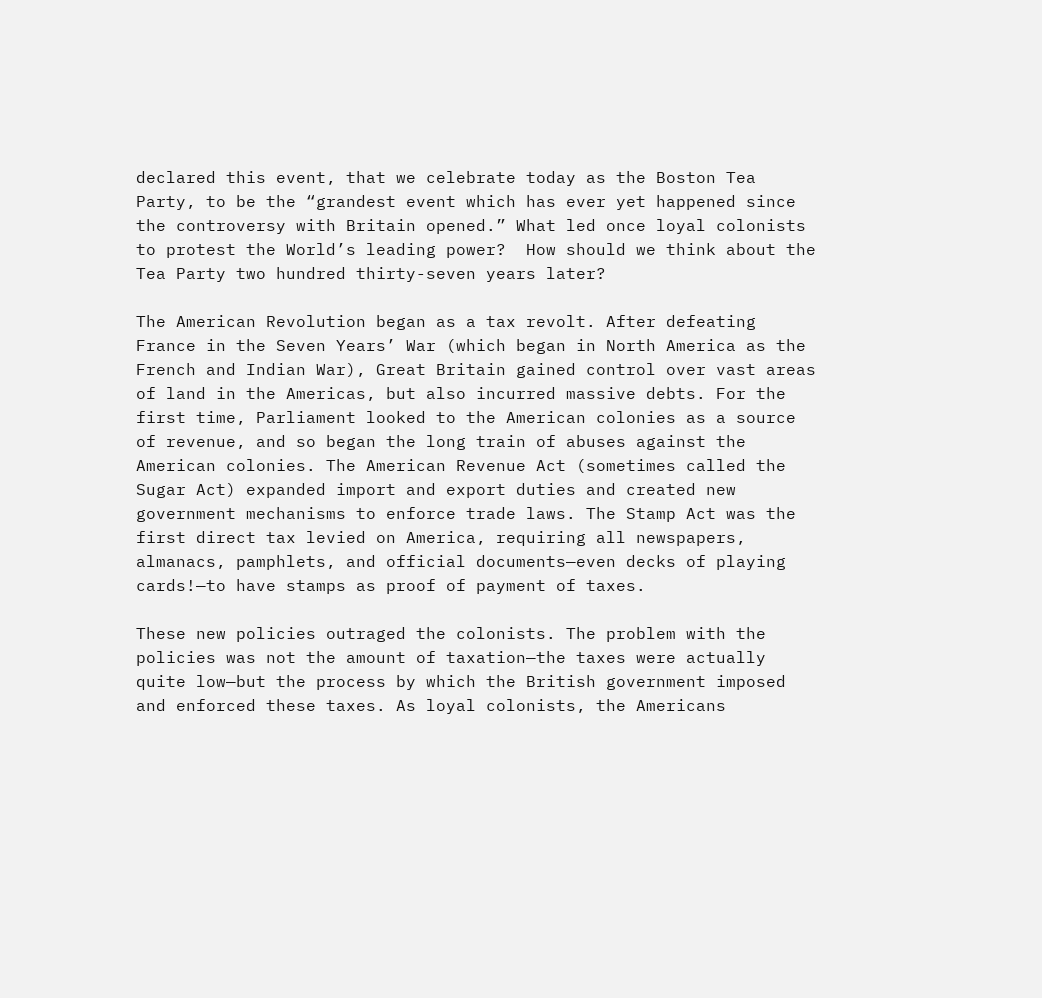declared this event, that we celebrate today as the Boston Tea Party, to be the “grandest event which has ever yet happened since the controversy with Britain opened.” What led once loyal colonists to protest the World’s leading power?  How should we think about the Tea Party two hundred thirty-seven years later?

The American Revolution began as a tax revolt. After defeating France in the Seven Years’ War (which began in North America as the French and Indian War), Great Britain gained control over vast areas of land in the Americas, but also incurred massive debts. For the first time, Parliament looked to the American colonies as a source of revenue, and so began the long train of abuses against the American colonies. The American Revenue Act (sometimes called the Sugar Act) expanded import and export duties and created new government mechanisms to enforce trade laws. The Stamp Act was the first direct tax levied on America, requiring all newspapers, almanacs, pamphlets, and official documents—even decks of playing cards!—to have stamps as proof of payment of taxes.

These new policies outraged the colonists. The problem with the policies was not the amount of taxation—the taxes were actually quite low—but the process by which the British government imposed and enforced these taxes. As loyal colonists, the Americans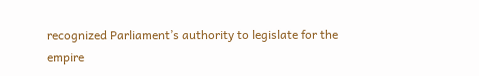recognized Parliament’s authority to legislate for the empire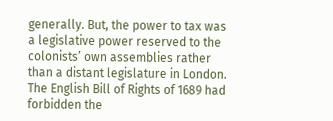generally. But, the power to tax was a legislative power reserved to the colonists’ own assemblies rather than a distant legislature in London. The English Bill of Rights of 1689 had forbidden the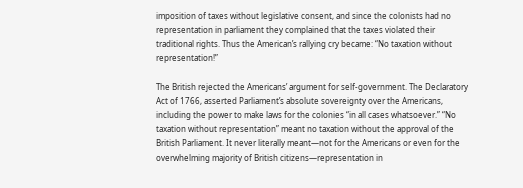imposition of taxes without legislative consent, and since the colonists had no representation in parliament they complained that the taxes violated their traditional rights. Thus the American’s rallying cry became: “No taxation without representation!”

The British rejected the Americans’ argument for self-government. The Declaratory Act of 1766, asserted Parliament’s absolute sovereignty over the Americans, including the power to make laws for the colonies “in all cases whatsoever.” “No taxation without representation” meant no taxation without the approval of the British Parliament. It never literally meant—not for the Americans or even for the overwhelming majority of British citizens—representation in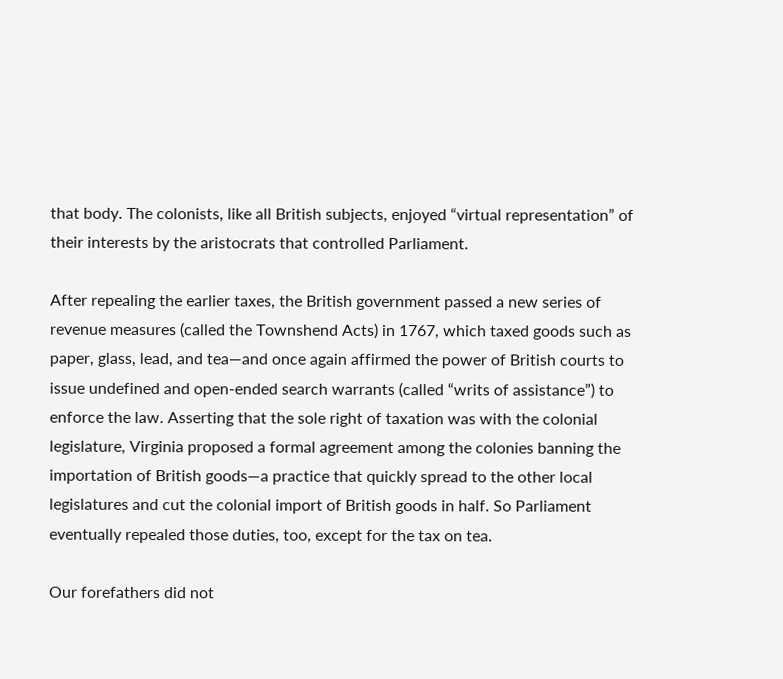that body. The colonists, like all British subjects, enjoyed “virtual representation” of their interests by the aristocrats that controlled Parliament.

After repealing the earlier taxes, the British government passed a new series of revenue measures (called the Townshend Acts) in 1767, which taxed goods such as paper, glass, lead, and tea—and once again affirmed the power of British courts to issue undefined and open-ended search warrants (called “writs of assistance”) to enforce the law. Asserting that the sole right of taxation was with the colonial legislature, Virginia proposed a formal agreement among the colonies banning the importation of British goods—a practice that quickly spread to the other local legislatures and cut the colonial import of British goods in half. So Parliament eventually repealed those duties, too, except for the tax on tea.

Our forefathers did not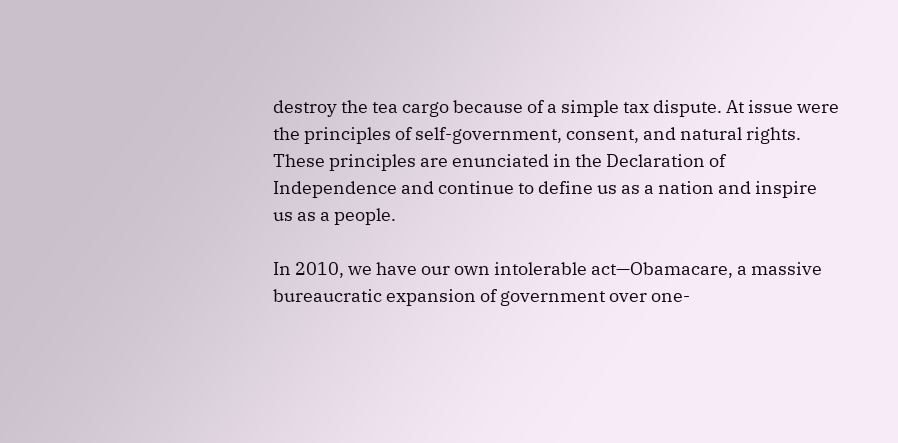destroy the tea cargo because of a simple tax dispute. At issue were the principles of self-government, consent, and natural rights. These principles are enunciated in the Declaration of Independence and continue to define us as a nation and inspire us as a people.

In 2010, we have our own intolerable act—Obamacare, a massive bureaucratic expansion of government over one-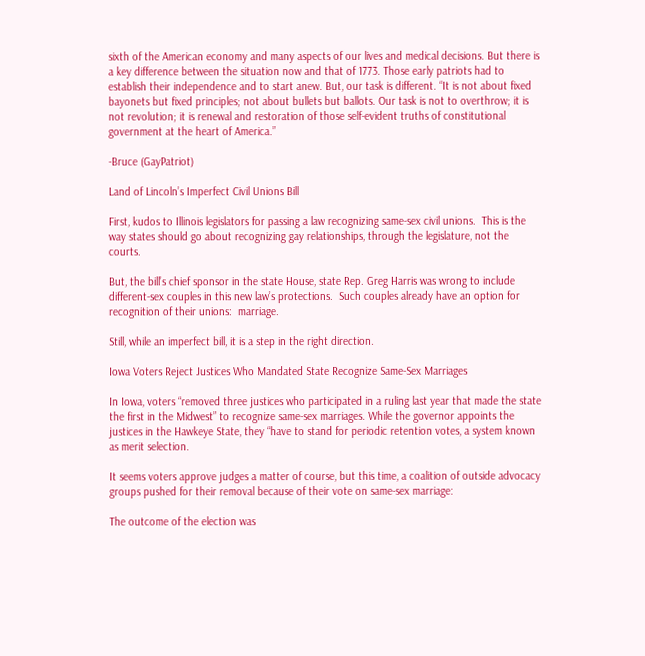sixth of the American economy and many aspects of our lives and medical decisions. But there is a key difference between the situation now and that of 1773. Those early patriots had to establish their independence and to start anew. But, our task is different. “It is not about fixed bayonets but fixed principles; not about bullets but ballots. Our task is not to overthrow; it is not revolution; it is renewal and restoration of those self-evident truths of constitutional government at the heart of America.”

-Bruce (GayPatriot)

Land of Lincoln’s Imperfect Civil Unions Bill

First, kudos to Illinois legislators for passing a law recognizing same-sex civil unions.  This is the way states should go about recognizing gay relationships, through the legislature, not the courts.

But, the bill’s chief sponsor in the state House, state Rep. Greg Harris was wrong to include different-sex couples in this new law’s protections.  Such couples already have an option for recognition of their unions:  marriage.

Still, while an imperfect bill, it is a step in the right direction.

Iowa Voters Reject Justices Who Mandated State Recognize Same-Sex Marriages

In Iowa, voters “removed three justices who participated in a ruling last year that made the state the first in the Midwest” to recognize same-sex marriages. While the governor appoints the justices in the Hawkeye State, they “have to stand for periodic retention votes, a system known as merit selection.

It seems voters approve judges a matter of course, but this time, a coalition of outside advocacy groups pushed for their removal because of their vote on same-sex marriage:

The outcome of the election was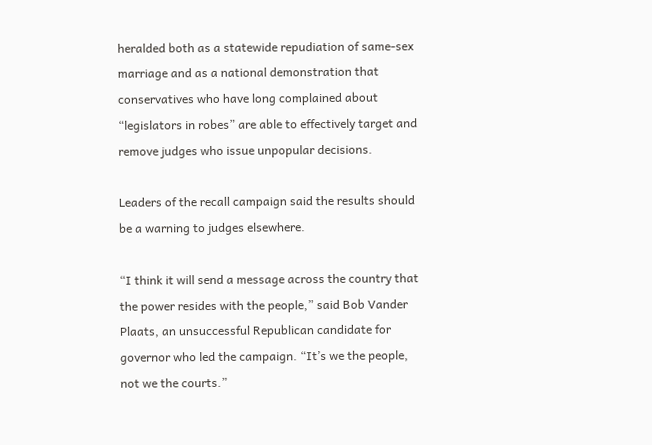heralded both as a statewide repudiation of same-sex marriage and as a national demonstration that conservatives who have long complained about “legislators in robes” are able to effectively target and remove judges who issue unpopular decisions.

Leaders of the recall campaign said the results should be a warning to judges elsewhere.

“I think it will send a message across the country that the power resides with the people,” said Bob Vander Plaats, an unsuccessful Republican candidate for governor who led the campaign. “It’s we the people, not we the courts.”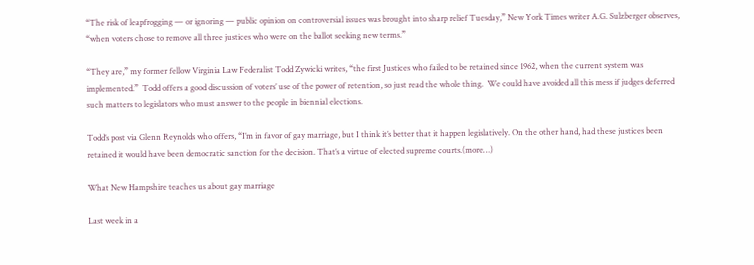“The risk of leapfrogging — or ignoring — public opinion on controversial issues was brought into sharp relief Tuesday,” New York Times writer A.G. Sulzberger observes, “when voters chose to remove all three justices who were on the ballot seeking new terms.”

“They are,” my former fellow Virginia Law Federalist Todd Zywicki writes, “the first Justices who failed to be retained since 1962, when the current system was implemented.”  Todd offers a good discussion of voters’ use of the power of retention, so just read the whole thing.  We could have avoided all this mess if judges deferred such matters to legislators who must answer to the people in biennial elections.

Todd’s post via Glenn Reynolds who offers, “I’m in favor of gay marriage, but I think it’s better that it happen legislatively. On the other hand, had these justices been retained it would have been democratic sanction for the decision. That’s a virtue of elected supreme courts.(more…)

What New Hampshire teaches us about gay marriage

Last week in a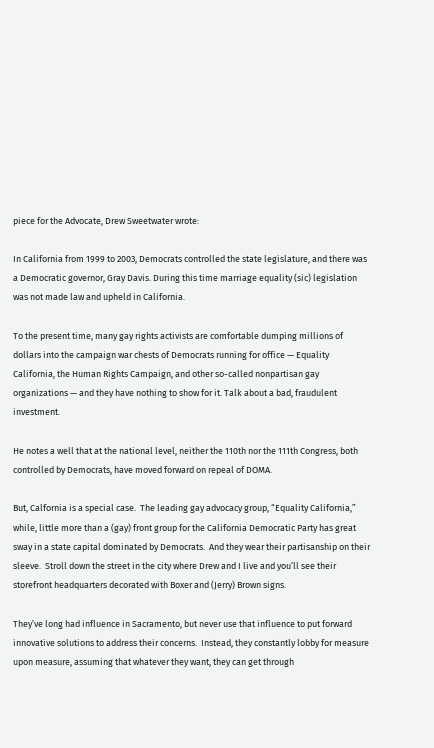piece for the Advocate, Drew Sweetwater wrote:

In California from 1999 to 2003, Democrats controlled the state legislature, and there was a Democratic governor, Gray Davis. During this time marriage equality (sic) legislation was not made law and upheld in California.

To the present time, many gay rights activists are comfortable dumping millions of dollars into the campaign war chests of Democrats running for office — Equality California, the Human Rights Campaign, and other so-called nonpartisan gay organizations — and they have nothing to show for it. Talk about a bad, fraudulent investment.

He notes a well that at the national level, neither the 110th nor the 111th Congress, both controlled by Democrats, have moved forward on repeal of DOMA.

But, Calfornia is a special case.  The leading gay advocacy group, “Equality California,” while, little more than a (gay) front group for the California Democratic Party has great sway in a state capital dominated by Democrats.  And they wear their partisanship on their sleeve.  Stroll down the street in the city where Drew and I live and you’ll see their storefront headquarters decorated with Boxer and (Jerry) Brown signs.

They’ve long had influence in Sacramento, but never use that influence to put forward innovative solutions to address their concerns.  Instead, they constantly lobby for measure upon measure, assuming that whatever they want, they can get through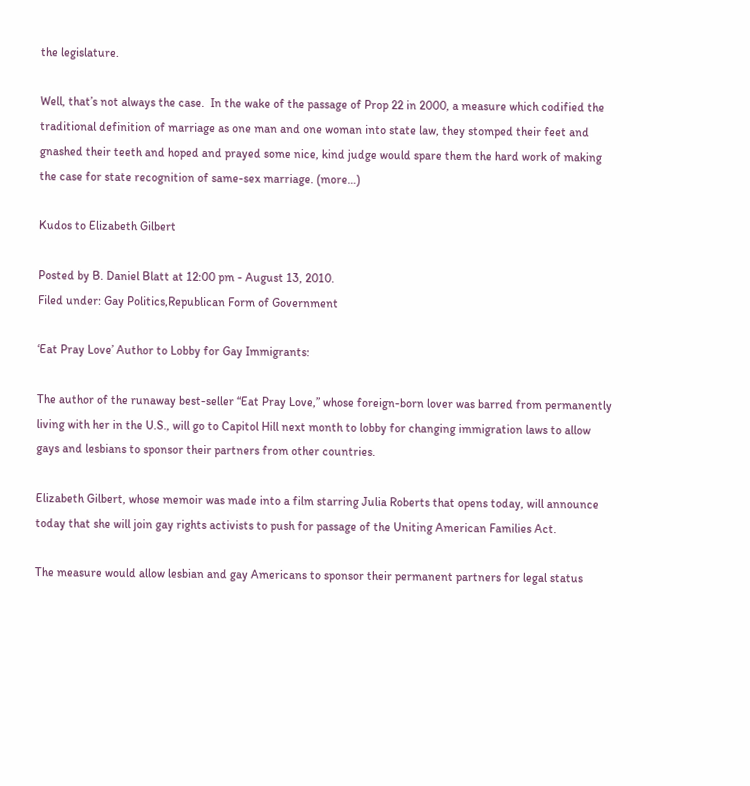the legislature.

Well, that’s not always the case.  In the wake of the passage of Prop 22 in 2000, a measure which codified the traditional definition of marriage as one man and one woman into state law, they stomped their feet and gnashed their teeth and hoped and prayed some nice, kind judge would spare them the hard work of making the case for state recognition of same-sex marriage. (more…)

Kudos to Elizabeth Gilbert

Posted by B. Daniel Blatt at 12:00 pm - August 13, 2010.
Filed under: Gay Politics,Republican Form of Government

‘Eat Pray Love’ Author to Lobby for Gay Immigrants:

The author of the runaway best-seller “Eat Pray Love,” whose foreign-born lover was barred from permanently living with her in the U.S., will go to Capitol Hill next month to lobby for changing immigration laws to allow gays and lesbians to sponsor their partners from other countries.

Elizabeth Gilbert, whose memoir was made into a film starring Julia Roberts that opens today, will announce today that she will join gay rights activists to push for passage of the Uniting American Families Act.

The measure would allow lesbian and gay Americans to sponsor their permanent partners for legal status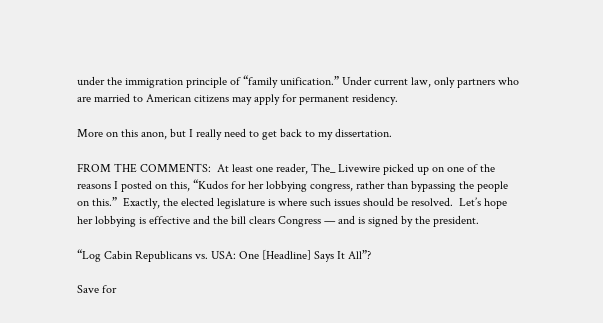under the immigration principle of “family unification.” Under current law, only partners who are married to American citizens may apply for permanent residency.

More on this anon, but I really need to get back to my dissertation.

FROM THE COMMENTS:  At least one reader, The_ Livewire picked up on one of the reasons I posted on this, “Kudos for her lobbying congress, rather than bypassing the people on this.”  Exactly, the elected legislature is where such issues should be resolved.  Let’s hope her lobbying is effective and the bill clears Congress — and is signed by the president.

“Log Cabin Republicans vs. USA: One [Headline] Says It All”?

Save for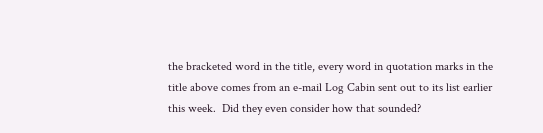the bracketed word in the title, every word in quotation marks in the title above comes from an e-mail Log Cabin sent out to its list earlier this week.  Did they even consider how that sounded?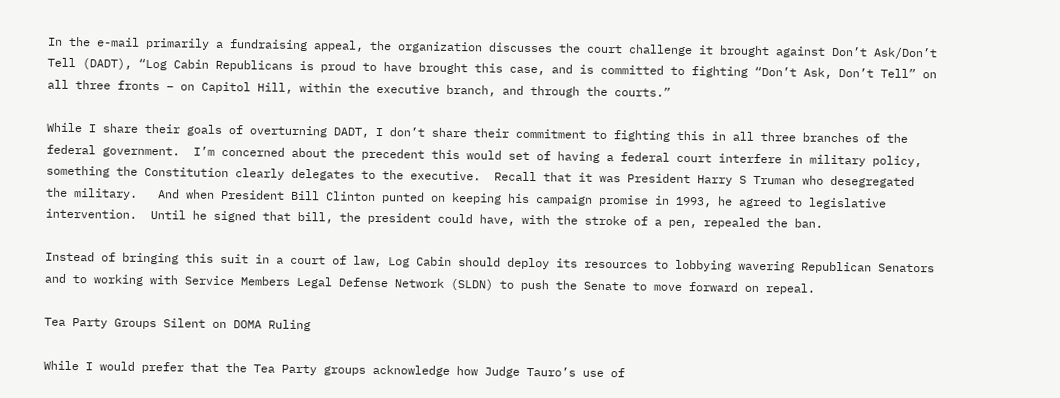In the e-mail primarily a fundraising appeal, the organization discusses the court challenge it brought against Don’t Ask/Don’t Tell (DADT), “Log Cabin Republicans is proud to have brought this case, and is committed to fighting “Don’t Ask, Don’t Tell” on all three fronts – on Capitol Hill, within the executive branch, and through the courts.”

While I share their goals of overturning DADT, I don’t share their commitment to fighting this in all three branches of the federal government.  I’m concerned about the precedent this would set of having a federal court interfere in military policy, something the Constitution clearly delegates to the executive.  Recall that it was President Harry S Truman who desegregated the military.   And when President Bill Clinton punted on keeping his campaign promise in 1993, he agreed to legislative intervention.  Until he signed that bill, the president could have, with the stroke of a pen, repealed the ban.

Instead of bringing this suit in a court of law, Log Cabin should deploy its resources to lobbying wavering Republican Senators and to working with Service Members Legal Defense Network (SLDN) to push the Senate to move forward on repeal.

Tea Party Groups Silent on DOMA Ruling

While I would prefer that the Tea Party groups acknowledge how Judge Tauro’s use of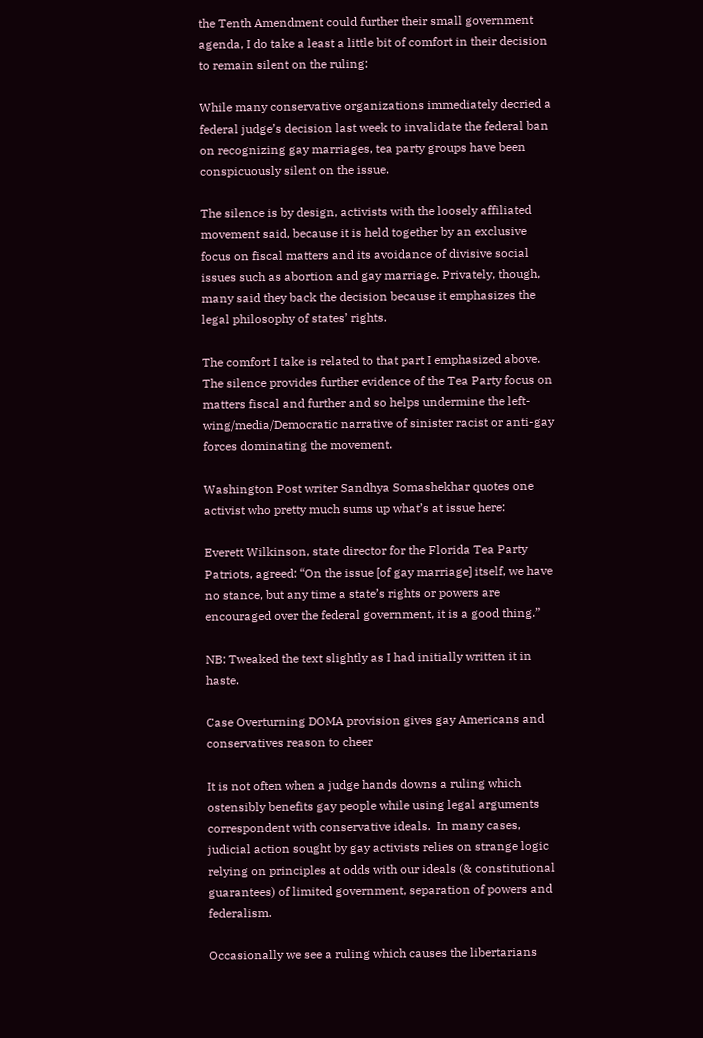the Tenth Amendment could further their small government agenda, I do take a least a little bit of comfort in their decision to remain silent on the ruling:

While many conservative organizations immediately decried a federal judge’s decision last week to invalidate the federal ban on recognizing gay marriages, tea party groups have been conspicuously silent on the issue.

The silence is by design, activists with the loosely affiliated movement said, because it is held together by an exclusive focus on fiscal matters and its avoidance of divisive social issues such as abortion and gay marriage. Privately, though, many said they back the decision because it emphasizes the legal philosophy of states’ rights.

The comfort I take is related to that part I emphasized above.  The silence provides further evidence of the Tea Party focus on matters fiscal and further and so helps undermine the left-wing/media/Democratic narrative of sinister racist or anti-gay forces dominating the movement.

Washington Post writer Sandhya Somashekhar quotes one activist who pretty much sums up what’s at issue here:

Everett Wilkinson, state director for the Florida Tea Party Patriots, agreed: “On the issue [of gay marriage] itself, we have no stance, but any time a state’s rights or powers are encouraged over the federal government, it is a good thing.”

NB: Tweaked the text slightly as I had initially written it in haste.

Case Overturning DOMA provision gives gay Americans and conservatives reason to cheer

It is not often when a judge hands downs a ruling which ostensibly benefits gay people while using legal arguments correspondent with conservative ideals.  In many cases, judicial action sought by gay activists relies on strange logic relying on principles at odds with our ideals (& constitutional guarantees) of limited government, separation of powers and federalism.

Occasionally we see a ruling which causes the libertarians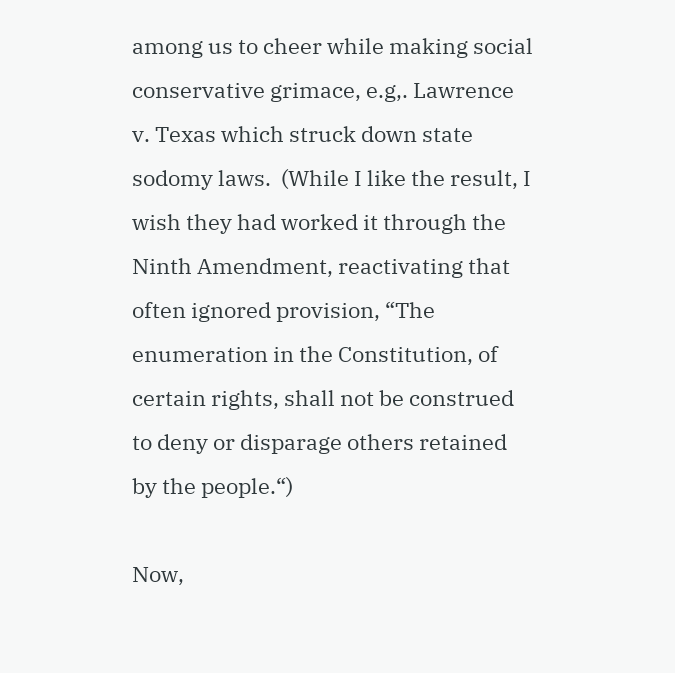among us to cheer while making social conservative grimace, e.g,. Lawrence v. Texas which struck down state sodomy laws.  (While I like the result, I wish they had worked it through the Ninth Amendment, reactivating that often ignored provision, “The enumeration in the Constitution, of certain rights, shall not be construed to deny or disparage others retained by the people.“)

Now,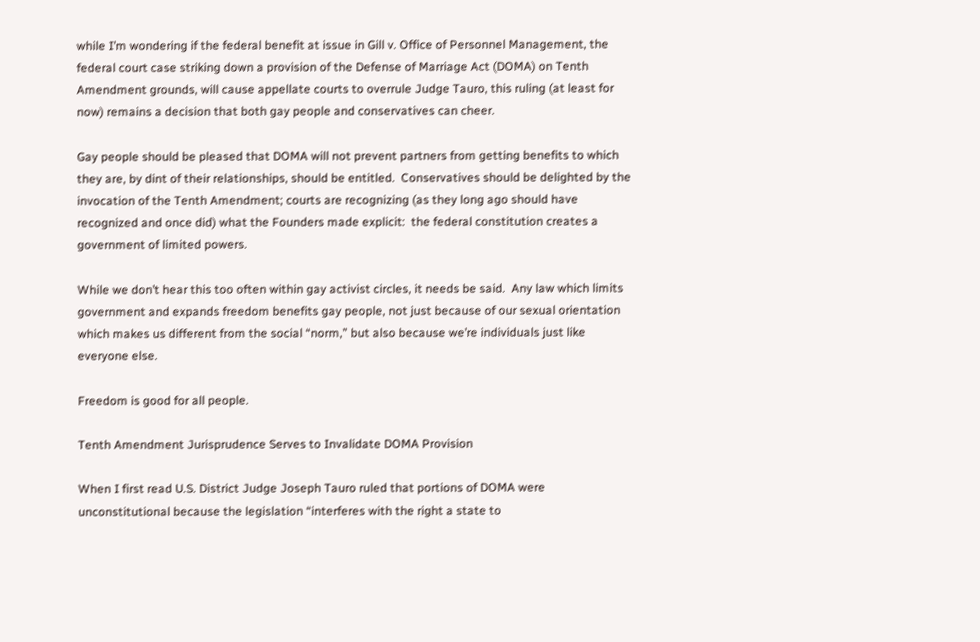while I’m wondering if the federal benefit at issue in Gill v. Office of Personnel Management, the federal court case striking down a provision of the Defense of Marriage Act (DOMA) on Tenth Amendment grounds, will cause appellate courts to overrule Judge Tauro, this ruling (at least for now) remains a decision that both gay people and conservatives can cheer.

Gay people should be pleased that DOMA will not prevent partners from getting benefits to which they are, by dint of their relationships, should be entitled.  Conservatives should be delighted by the invocation of the Tenth Amendment; courts are recognizing (as they long ago should have recognized and once did) what the Founders made explicit:  the federal constitution creates a government of limited powers.

While we don’t hear this too often within gay activist circles, it needs be said.  Any law which limits government and expands freedom benefits gay people, not just because of our sexual orientation which makes us different from the social “norm,” but also because we’re individuals just like everyone else.

Freedom is good for all people.

Tenth Amendment Jurisprudence Serves to Invalidate DOMA Provision

When I first read U.S. District Judge Joseph Tauro ruled that portions of DOMA were unconstitutional because the legislation “interferes with the right a state to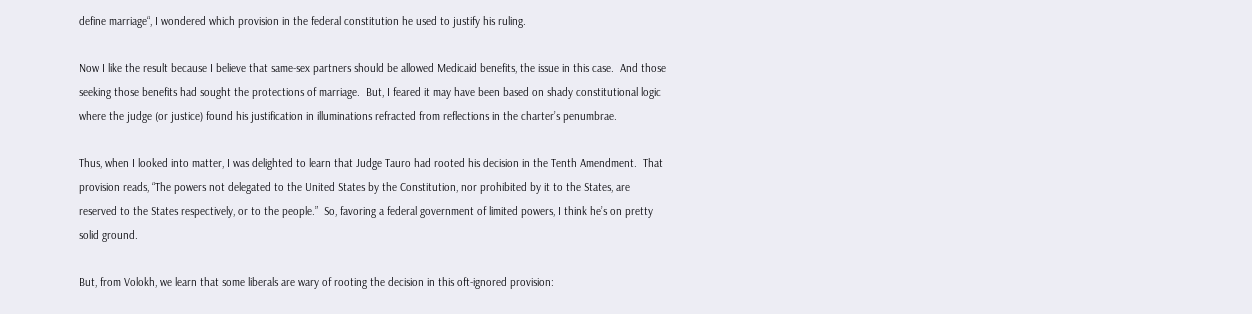define marriage“, I wondered which provision in the federal constitution he used to justify his ruling.

Now I like the result because I believe that same-sex partners should be allowed Medicaid benefits, the issue in this case.  And those seeking those benefits had sought the protections of marriage.  But, I feared it may have been based on shady constitutional logic where the judge (or justice) found his justification in illuminations refracted from reflections in the charter’s penumbrae.

Thus, when I looked into matter, I was delighted to learn that Judge Tauro had rooted his decision in the Tenth Amendment.  That provision reads, “The powers not delegated to the United States by the Constitution, nor prohibited by it to the States, are reserved to the States respectively, or to the people.”  So, favoring a federal government of limited powers, I think he’s on pretty solid ground.

But, from Volokh, we learn that some liberals are wary of rooting the decision in this oft-ignored provision: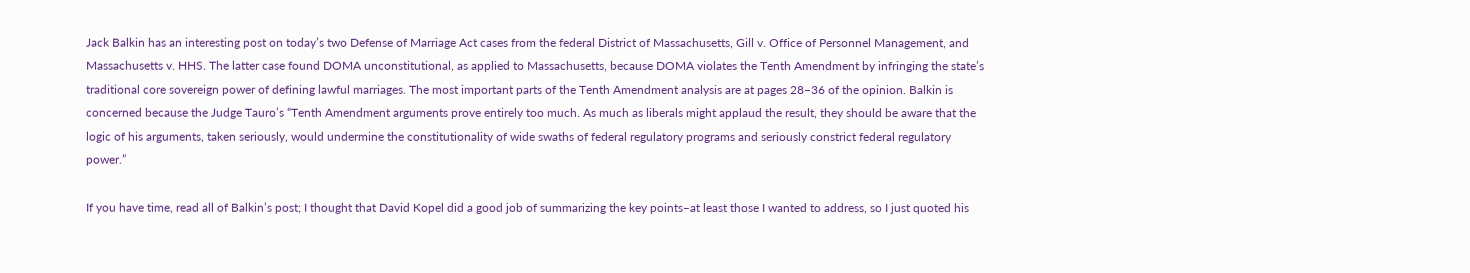Jack Balkin has an interesting post on today’s two Defense of Marriage Act cases from the federal District of Massachusetts, Gill v. Office of Personnel Management, and Massachusetts v. HHS. The latter case found DOMA unconstitutional, as applied to Massachusetts, because DOMA violates the Tenth Amendment by infringing the state’s traditional core sovereign power of defining lawful marriages. The most important parts of the Tenth Amendment analysis are at pages 28–36 of the opinion. Balkin is concerned because the Judge Tauro’s “Tenth Amendment arguments prove entirely too much. As much as liberals might applaud the result, they should be aware that the logic of his arguments, taken seriously, would undermine the constitutionality of wide swaths of federal regulatory programs and seriously constrict federal regulatory power.”

If you have time, read all of Balkin’s post; I thought that David Kopel did a good job of summarizing the key points–at least those I wanted to address, so I just quoted his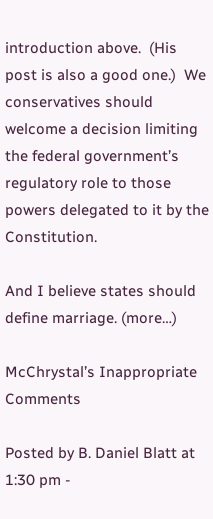introduction above.  (His post is also a good one.)  We conservatives should welcome a decision limiting the federal government’s regulatory role to those powers delegated to it by the Constitution.

And I believe states should define marriage. (more…)

McChrystal’s Inappropriate Comments

Posted by B. Daniel Blatt at 1:30 pm -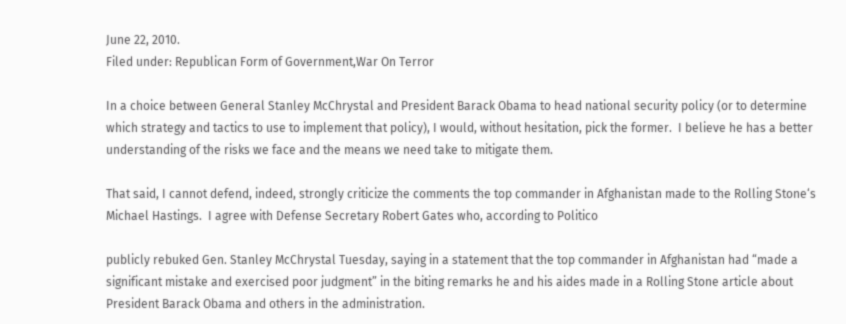June 22, 2010.
Filed under: Republican Form of Government,War On Terror

In a choice between General Stanley McChrystal and President Barack Obama to head national security policy (or to determine which strategy and tactics to use to implement that policy), I would, without hesitation, pick the former.  I believe he has a better understanding of the risks we face and the means we need take to mitigate them.

That said, I cannot defend, indeed, strongly criticize the comments the top commander in Afghanistan made to the Rolling Stone‘s Michael Hastings.  I agree with Defense Secretary Robert Gates who, according to Politico

publicly rebuked Gen. Stanley McChrystal Tuesday, saying in a statement that the top commander in Afghanistan had “made a significant mistake and exercised poor judgment” in the biting remarks he and his aides made in a Rolling Stone article about President Barack Obama and others in the administration.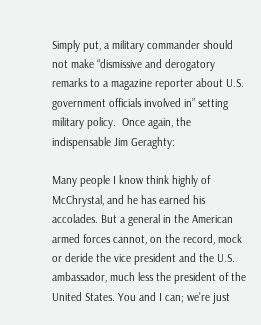Simply put, a military commander should not make “dismissive and derogatory remarks to a magazine reporter about U.S. government officials involved in” setting military policy.  Once again, the indispensable Jim Geraghty:

Many people I know think highly of McChrystal, and he has earned his accolades. But a general in the American armed forces cannot, on the record, mock or deride the vice president and the U.S. ambassador, much less the president of the United States. You and I can; we’re just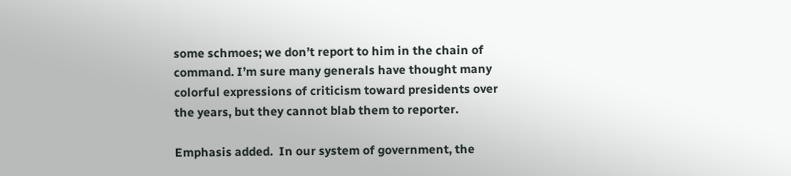some schmoes; we don’t report to him in the chain of command. I’m sure many generals have thought many colorful expressions of criticism toward presidents over the years, but they cannot blab them to reporter.

Emphasis added.  In our system of government, the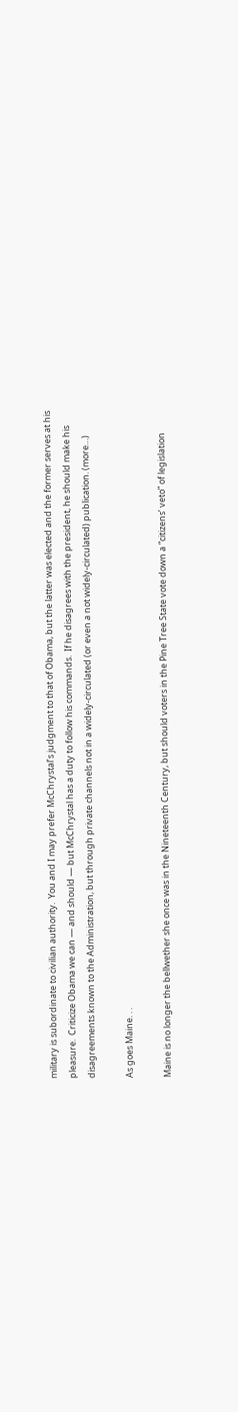military is subordinate to civilian authority.  You and I may prefer McChrystal’s judgment to that of Obama, but the latter was elected and the former serves at his pleasure.  Criticize Obama we can — and should — but McChrystal has a duty to follow his commands.  If he disagrees with the president, he should make his disagreements known to the Administration, but through private channels not in a widely-circulated (or even a not widely-circulated) publication. (more…)

As goes Maine. . .

Maine is no longer the bellwether she once was in the Nineteenth Century, but should voters in the Pine Tree State vote down a “citizens’ veto” of legislation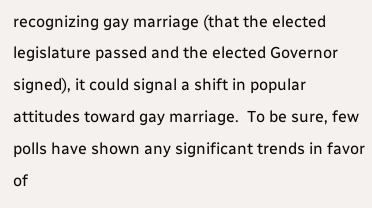recognizing gay marriage (that the elected legislature passed and the elected Governor signed), it could signal a shift in popular attitudes toward gay marriage.  To be sure, few polls have shown any significant trends in favor of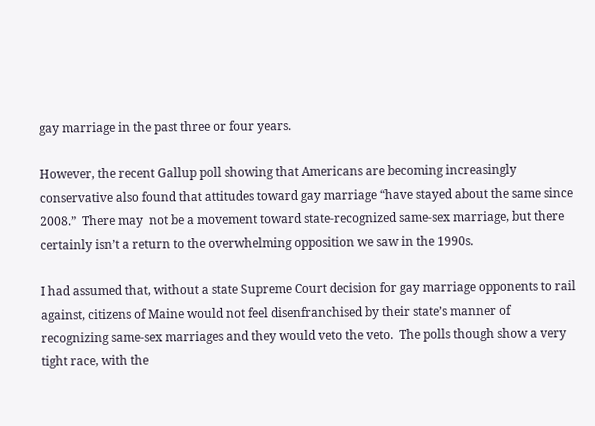gay marriage in the past three or four years.

However, the recent Gallup poll showing that Americans are becoming increasingly conservative also found that attitudes toward gay marriage “have stayed about the same since 2008.”  There may  not be a movement toward state-recognized same-sex marriage, but there certainly isn’t a return to the overwhelming opposition we saw in the 1990s.

I had assumed that, without a state Supreme Court decision for gay marriage opponents to rail against, citizens of Maine would not feel disenfranchised by their state’s manner of recognizing same-sex marriages and they would veto the veto.  The polls though show a very tight race, with the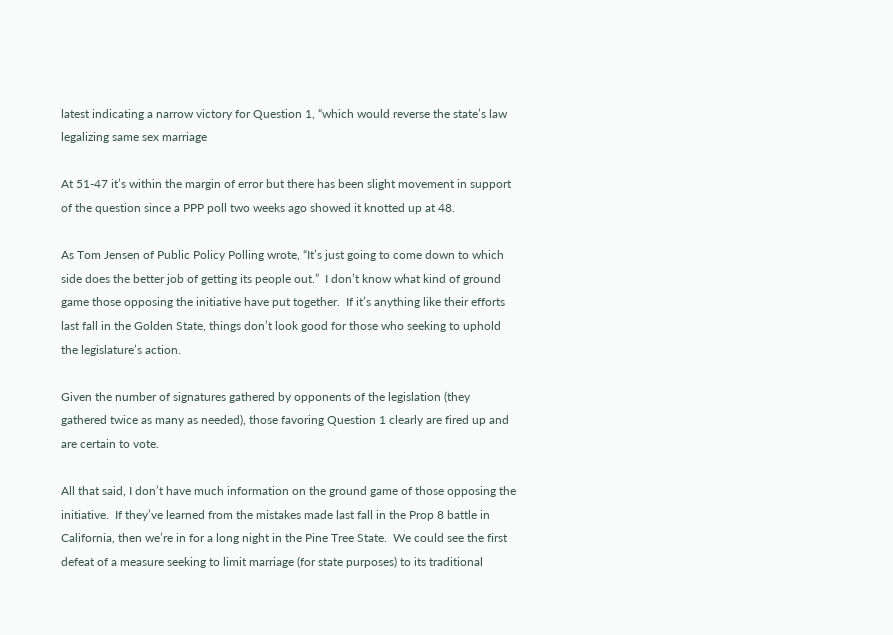latest indicating a narrow victory for Question 1, “which would reverse the state’s law legalizing same sex marriage

At 51-47 it’s within the margin of error but there has been slight movement in support of the question since a PPP poll two weeks ago showed it knotted up at 48.

As Tom Jensen of Public Policy Polling wrote, “It’s just going to come down to which side does the better job of getting its people out.”  I don’t know what kind of ground game those opposing the initiative have put together.  If it’s anything like their efforts last fall in the Golden State, things don’t look good for those who seeking to uphold the legislature’s action.

Given the number of signatures gathered by opponents of the legislation (they gathered twice as many as needed), those favoring Question 1 clearly are fired up and are certain to vote.

All that said, I don’t have much information on the ground game of those opposing the initiative.  If they’ve learned from the mistakes made last fall in the Prop 8 battle in California, then we’re in for a long night in the Pine Tree State.  We could see the first defeat of a measure seeking to limit marriage (for state purposes) to its traditional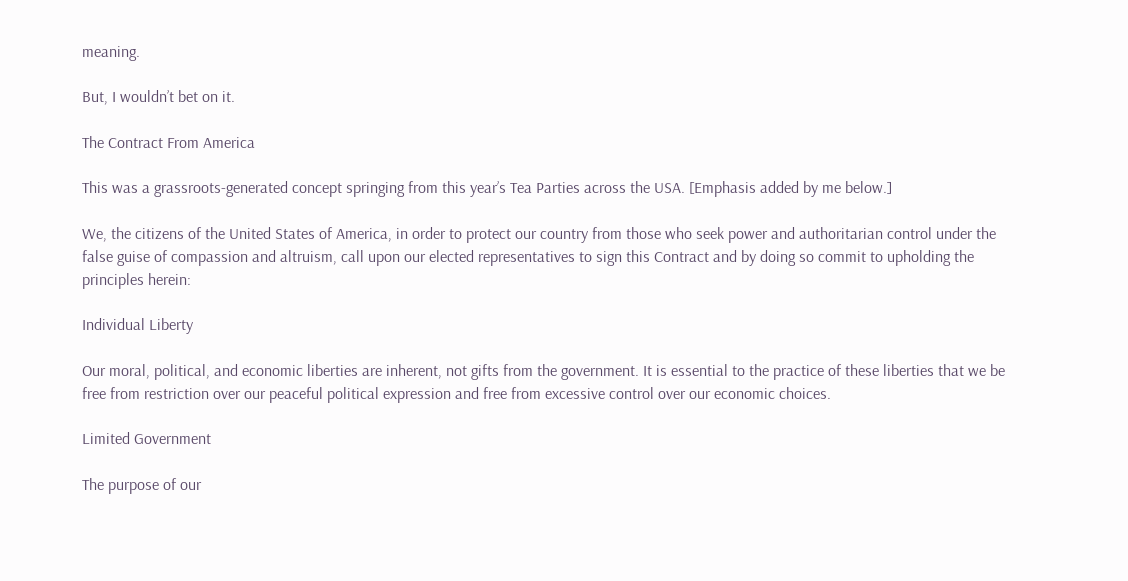meaning.

But, I wouldn’t bet on it.

The Contract From America

This was a grassroots-generated concept springing from this year’s Tea Parties across the USA. [Emphasis added by me below.]

We, the citizens of the United States of America, in order to protect our country from those who seek power and authoritarian control under the false guise of compassion and altruism, call upon our elected representatives to sign this Contract and by doing so commit to upholding the principles herein:

Individual Liberty

Our moral, political, and economic liberties are inherent, not gifts from the government. It is essential to the practice of these liberties that we be free from restriction over our peaceful political expression and free from excessive control over our economic choices.

Limited Government

The purpose of our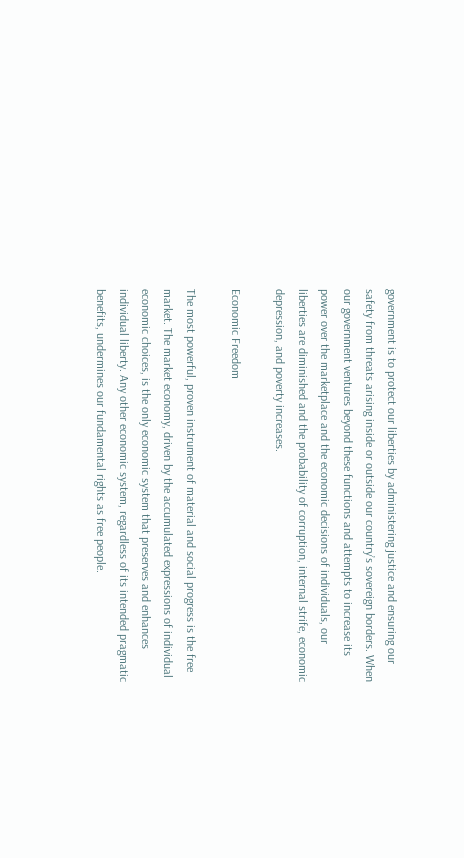government is to protect our liberties by administering justice and ensuring our safety from threats arising inside or outside our country’s sovereign borders. When our government ventures beyond these functions and attempts to increase its power over the marketplace and the economic decisions of individuals, our liberties are diminished and the probability of corruption, internal strife, economic depression, and poverty increases.

Economic Freedom

The most powerful, proven instrument of material and social progress is the free market. The market economy, driven by the accumulated expressions of individual economic choices, is the only economic system that preserves and enhances individual liberty. Any other economic system, regardless of its intended pragmatic benefits, undermines our fundamental rights as free people.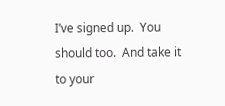I’ve signed up.  You should too.  And take it to your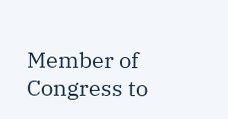Member of Congress to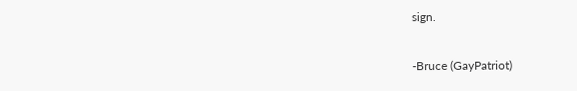sign.

-Bruce (GayPatriot)